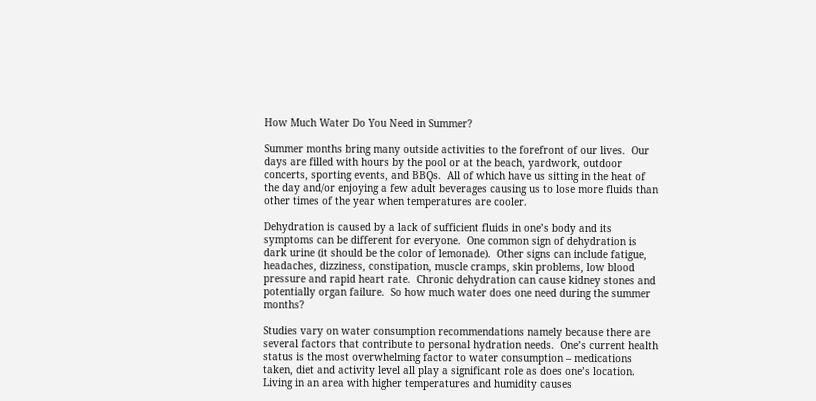How Much Water Do You Need in Summer?

Summer months bring many outside activities to the forefront of our lives.  Our days are filled with hours by the pool or at the beach, yardwork, outdoor concerts, sporting events, and BBQs.  All of which have us sitting in the heat of the day and/or enjoying a few adult beverages causing us to lose more fluids than other times of the year when temperatures are cooler.

Dehydration is caused by a lack of sufficient fluids in one’s body and its symptoms can be different for everyone.  One common sign of dehydration is dark urine (it should be the color of lemonade).  Other signs can include fatigue, headaches, dizziness, constipation, muscle cramps, skin problems, low blood pressure and rapid heart rate.  Chronic dehydration can cause kidney stones and potentially organ failure.  So how much water does one need during the summer months?

Studies vary on water consumption recommendations namely because there are several factors that contribute to personal hydration needs.  One’s current health status is the most overwhelming factor to water consumption – medications taken, diet and activity level all play a significant role as does one’s location.  Living in an area with higher temperatures and humidity causes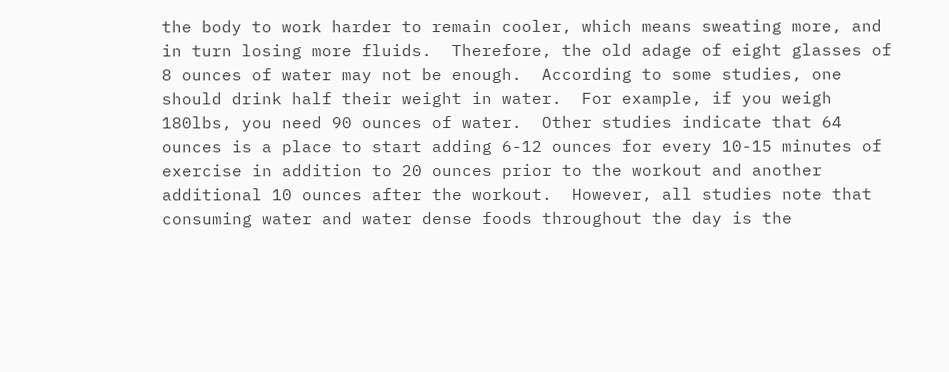the body to work harder to remain cooler, which means sweating more, and in turn losing more fluids.  Therefore, the old adage of eight glasses of 8 ounces of water may not be enough.  According to some studies, one should drink half their weight in water.  For example, if you weigh 180lbs, you need 90 ounces of water.  Other studies indicate that 64 ounces is a place to start adding 6-12 ounces for every 10-15 minutes of exercise in addition to 20 ounces prior to the workout and another additional 10 ounces after the workout.  However, all studies note that consuming water and water dense foods throughout the day is the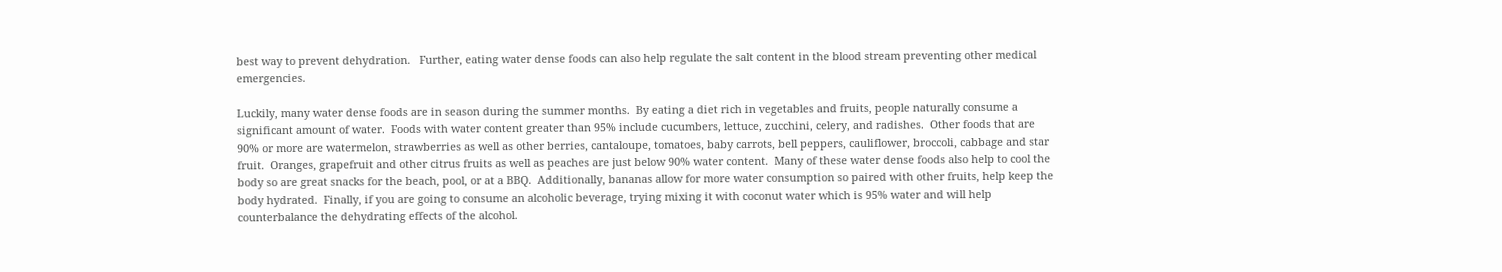best way to prevent dehydration.   Further, eating water dense foods can also help regulate the salt content in the blood stream preventing other medical emergencies.

Luckily, many water dense foods are in season during the summer months.  By eating a diet rich in vegetables and fruits, people naturally consume a significant amount of water.  Foods with water content greater than 95% include cucumbers, lettuce, zucchini, celery, and radishes.  Other foods that are 90% or more are watermelon, strawberries as well as other berries, cantaloupe, tomatoes, baby carrots, bell peppers, cauliflower, broccoli, cabbage and star fruit.  Oranges, grapefruit and other citrus fruits as well as peaches are just below 90% water content.  Many of these water dense foods also help to cool the body so are great snacks for the beach, pool, or at a BBQ.  Additionally, bananas allow for more water consumption so paired with other fruits, help keep the body hydrated.  Finally, if you are going to consume an alcoholic beverage, trying mixing it with coconut water which is 95% water and will help counterbalance the dehydrating effects of the alcohol.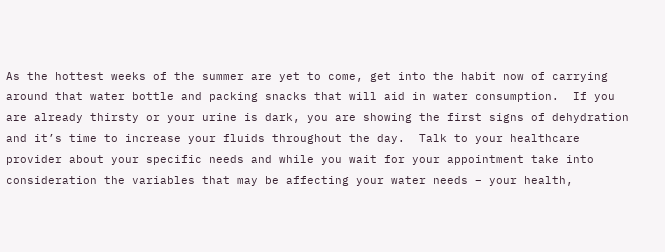As the hottest weeks of the summer are yet to come, get into the habit now of carrying around that water bottle and packing snacks that will aid in water consumption.  If you are already thirsty or your urine is dark, you are showing the first signs of dehydration and it’s time to increase your fluids throughout the day.  Talk to your healthcare provider about your specific needs and while you wait for your appointment take into consideration the variables that may be affecting your water needs – your health,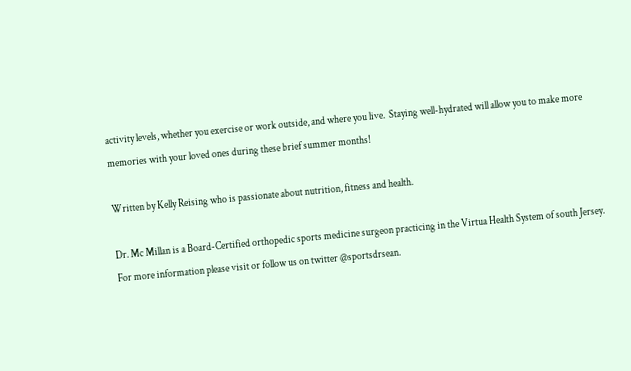activity levels, whether you exercise or work outside, and where you live.  Staying well-hydrated will allow you to make more memories with your loved ones during these brief summer months!

Written by Kelly Reising who is passionate about nutrition, fitness and health.

Dr. Mc Millan is a Board-Certified orthopedic sports medicine surgeon practicing in the Virtua Health System of south Jersey.  For more information please visit or follow us on twitter @sportsdrsean.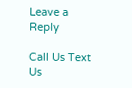Leave a Reply

Call Us Text Us